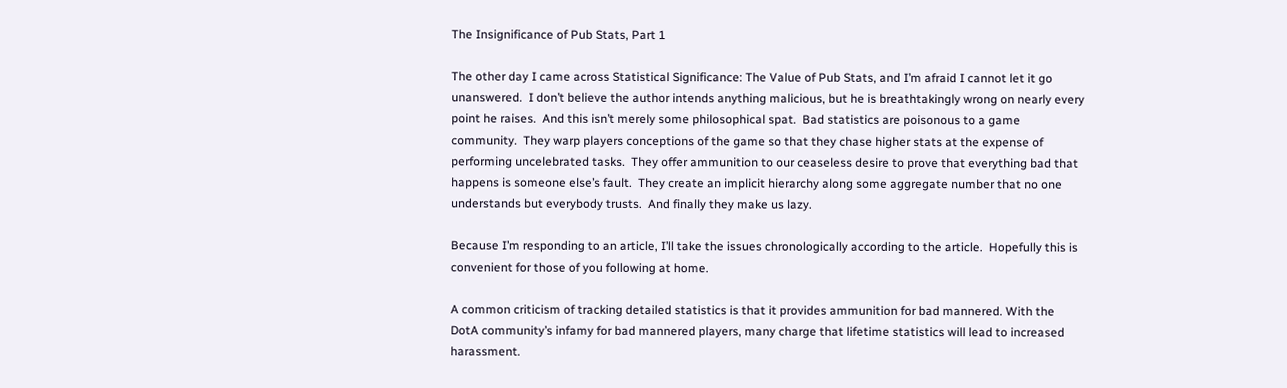The Insignificance of Pub Stats, Part 1

The other day I came across Statistical Significance: The Value of Pub Stats, and I’m afraid I cannot let it go unanswered.  I don’t believe the author intends anything malicious, but he is breathtakingly wrong on nearly every point he raises.  And this isn’t merely some philosophical spat.  Bad statistics are poisonous to a game community.  They warp players conceptions of the game so that they chase higher stats at the expense of performing uncelebrated tasks.  They offer ammunition to our ceaseless desire to prove that everything bad that happens is someone else’s fault.  They create an implicit hierarchy along some aggregate number that no one understands but everybody trusts.  And finally they make us lazy.

Because I’m responding to an article, I’ll take the issues chronologically according to the article.  Hopefully this is convenient for those of you following at home.

A common criticism of tracking detailed statistics is that it provides ammunition for bad mannered. With the DotA community’s infamy for bad mannered players, many charge that lifetime statistics will lead to increased harassment.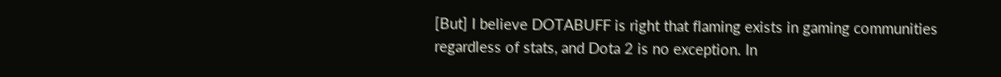[But] I believe DOTABUFF is right that flaming exists in gaming communities regardless of stats, and Dota 2 is no exception. In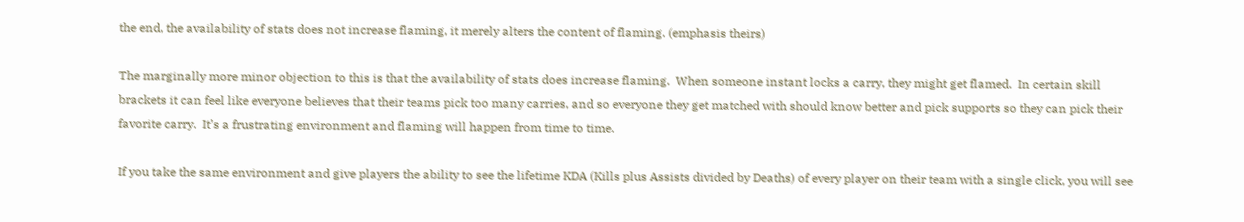the end, the availability of stats does not increase flaming, it merely alters the content of flaming. (emphasis theirs)

The marginally more minor objection to this is that the availability of stats does increase flaming.  When someone instant locks a carry, they might get flamed.  In certain skill brackets it can feel like everyone believes that their teams pick too many carries, and so everyone they get matched with should know better and pick supports so they can pick their favorite carry.  It’s a frustrating environment and flaming will happen from time to time.

If you take the same environment and give players the ability to see the lifetime KDA (Kills plus Assists divided by Deaths) of every player on their team with a single click, you will see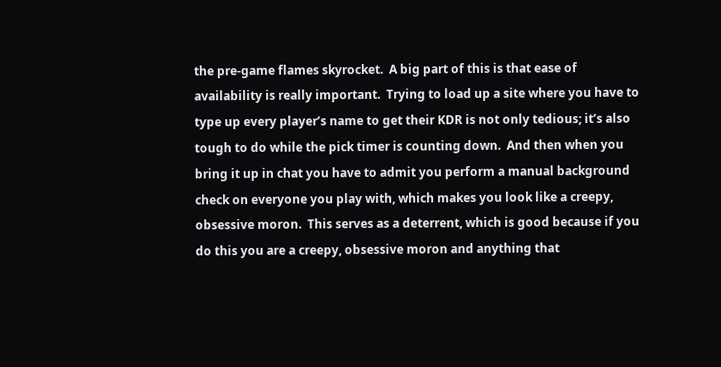the pre-game flames skyrocket.  A big part of this is that ease of availability is really important.  Trying to load up a site where you have to type up every player’s name to get their KDR is not only tedious; it’s also tough to do while the pick timer is counting down.  And then when you bring it up in chat you have to admit you perform a manual background check on everyone you play with, which makes you look like a creepy, obsessive moron.  This serves as a deterrent, which is good because if you do this you are a creepy, obsessive moron and anything that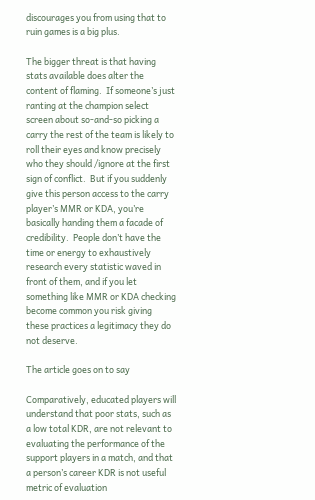discourages you from using that to ruin games is a big plus.

The bigger threat is that having stats available does alter the content of flaming.  If someone’s just ranting at the champion select screen about so-and-so picking a carry the rest of the team is likely to roll their eyes and know precisely who they should /ignore at the first sign of conflict.  But if you suddenly give this person access to the carry player’s MMR or KDA, you’re basically handing them a facade of credibility.  People don’t have the time or energy to exhaustively research every statistic waved in front of them, and if you let something like MMR or KDA checking become common you risk giving these practices a legitimacy they do not deserve.

The article goes on to say

Comparatively, educated players will understand that poor stats, such as a low total KDR, are not relevant to evaluating the performance of the support players in a match, and that a person’s career KDR is not useful metric of evaluation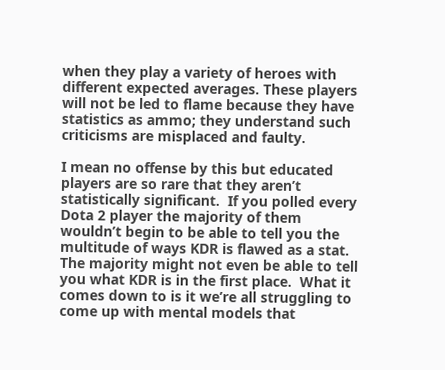when they play a variety of heroes with different expected averages. These players will not be led to flame because they have statistics as ammo; they understand such criticisms are misplaced and faulty.

I mean no offense by this but educated players are so rare that they aren’t statistically significant.  If you polled every Dota 2 player the majority of them wouldn’t begin to be able to tell you the multitude of ways KDR is flawed as a stat.  The majority might not even be able to tell you what KDR is in the first place.  What it comes down to is it we’re all struggling to come up with mental models that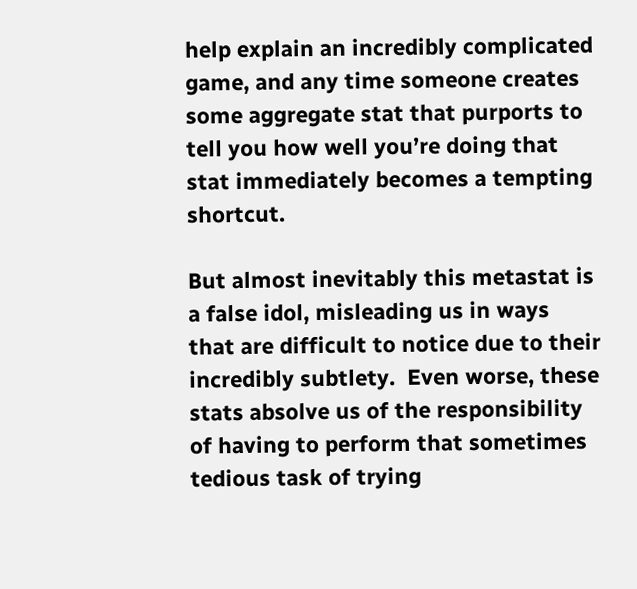help explain an incredibly complicated game, and any time someone creates some aggregate stat that purports to tell you how well you’re doing that stat immediately becomes a tempting shortcut.

But almost inevitably this metastat is a false idol, misleading us in ways that are difficult to notice due to their incredibly subtlety.  Even worse, these stats absolve us of the responsibility of having to perform that sometimes tedious task of trying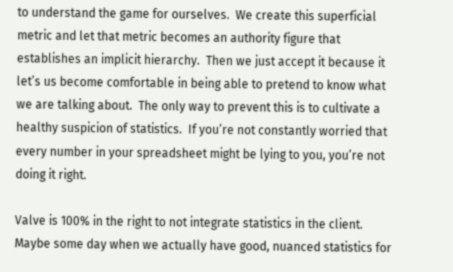to understand the game for ourselves.  We create this superficial metric and let that metric becomes an authority figure that establishes an implicit hierarchy.  Then we just accept it because it let’s us become comfortable in being able to pretend to know what we are talking about.  The only way to prevent this is to cultivate a healthy suspicion of statistics.  If you’re not constantly worried that every number in your spreadsheet might be lying to you, you’re not doing it right.

Valve is 100% in the right to not integrate statistics in the client.  Maybe some day when we actually have good, nuanced statistics for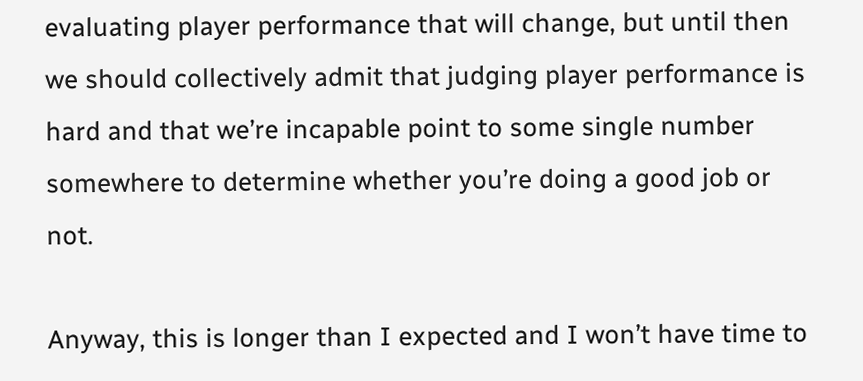evaluating player performance that will change, but until then we should collectively admit that judging player performance is hard and that we’re incapable point to some single number somewhere to determine whether you’re doing a good job or not.

Anyway, this is longer than I expected and I won’t have time to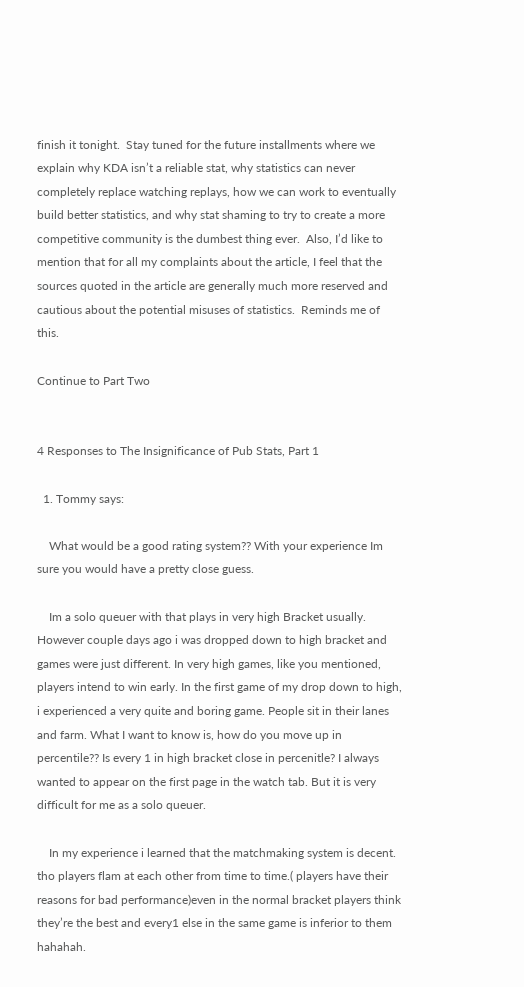finish it tonight.  Stay tuned for the future installments where we explain why KDA isn’t a reliable stat, why statistics can never completely replace watching replays, how we can work to eventually build better statistics, and why stat shaming to try to create a more competitive community is the dumbest thing ever.  Also, I’d like to mention that for all my complaints about the article, I feel that the sources quoted in the article are generally much more reserved and cautious about the potential misuses of statistics.  Reminds me of this.

Continue to Part Two


4 Responses to The Insignificance of Pub Stats, Part 1

  1. Tommy says:

    What would be a good rating system?? With your experience Im sure you would have a pretty close guess.

    Im a solo queuer with that plays in very high Bracket usually. However couple days ago i was dropped down to high bracket and games were just different. In very high games, like you mentioned, players intend to win early. In the first game of my drop down to high, i experienced a very quite and boring game. People sit in their lanes and farm. What I want to know is, how do you move up in percentile?? Is every 1 in high bracket close in percenitle? I always wanted to appear on the first page in the watch tab. But it is very difficult for me as a solo queuer.

    In my experience i learned that the matchmaking system is decent. tho players flam at each other from time to time.( players have their reasons for bad performance)even in the normal bracket players think they’re the best and every1 else in the same game is inferior to them hahahah.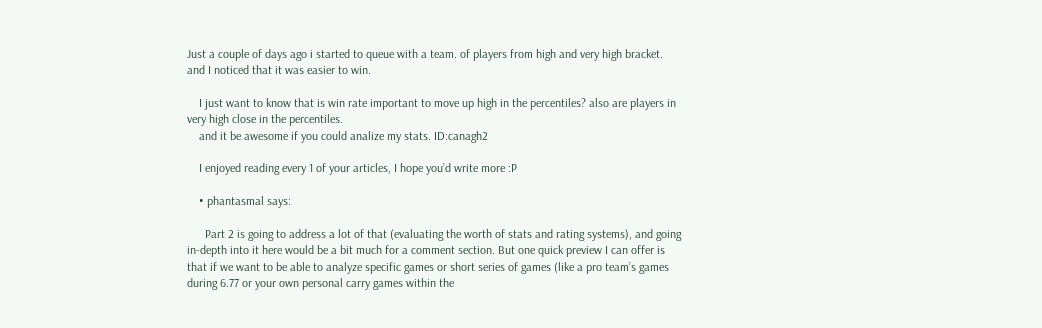Just a couple of days ago i started to queue with a team. of players from high and very high bracket. and I noticed that it was easier to win.

    I just want to know that is win rate important to move up high in the percentiles? also are players in very high close in the percentiles.
    and it be awesome if you could analize my stats. ID:canagh2

    I enjoyed reading every 1 of your articles, I hope you’d write more :P

    • phantasmal says:

      Part 2 is going to address a lot of that (evaluating the worth of stats and rating systems), and going in-depth into it here would be a bit much for a comment section. But one quick preview I can offer is that if we want to be able to analyze specific games or short series of games (like a pro team’s games during 6.77 or your own personal carry games within the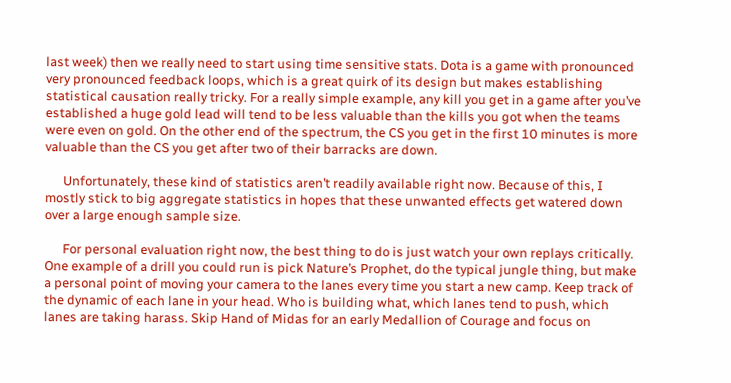last week) then we really need to start using time sensitive stats. Dota is a game with pronounced very pronounced feedback loops, which is a great quirk of its design but makes establishing statistical causation really tricky. For a really simple example, any kill you get in a game after you’ve established a huge gold lead will tend to be less valuable than the kills you got when the teams were even on gold. On the other end of the spectrum, the CS you get in the first 10 minutes is more valuable than the CS you get after two of their barracks are down.

      Unfortunately, these kind of statistics aren’t readily available right now. Because of this, I mostly stick to big aggregate statistics in hopes that these unwanted effects get watered down over a large enough sample size.

      For personal evaluation right now, the best thing to do is just watch your own replays critically. One example of a drill you could run is pick Nature’s Prophet, do the typical jungle thing, but make a personal point of moving your camera to the lanes every time you start a new camp. Keep track of the dynamic of each lane in your head. Who is building what, which lanes tend to push, which lanes are taking harass. Skip Hand of Midas for an early Medallion of Courage and focus on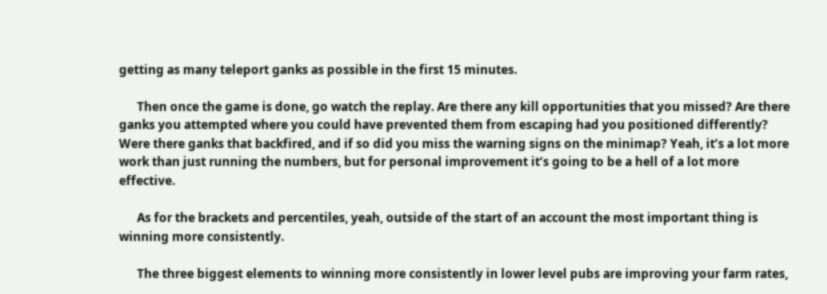getting as many teleport ganks as possible in the first 15 minutes.

      Then once the game is done, go watch the replay. Are there any kill opportunities that you missed? Are there ganks you attempted where you could have prevented them from escaping had you positioned differently? Were there ganks that backfired, and if so did you miss the warning signs on the minimap? Yeah, it’s a lot more work than just running the numbers, but for personal improvement it’s going to be a hell of a lot more effective.

      As for the brackets and percentiles, yeah, outside of the start of an account the most important thing is winning more consistently.

      The three biggest elements to winning more consistently in lower level pubs are improving your farm rates,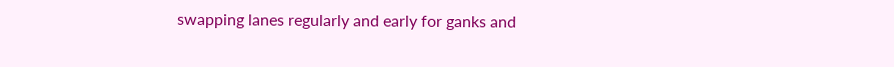swapping lanes regularly and early for ganks and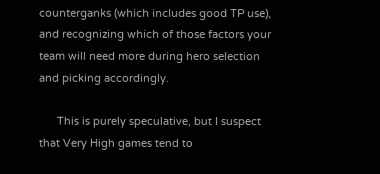counterganks (which includes good TP use), and recognizing which of those factors your team will need more during hero selection and picking accordingly.

      This is purely speculative, but I suspect that Very High games tend to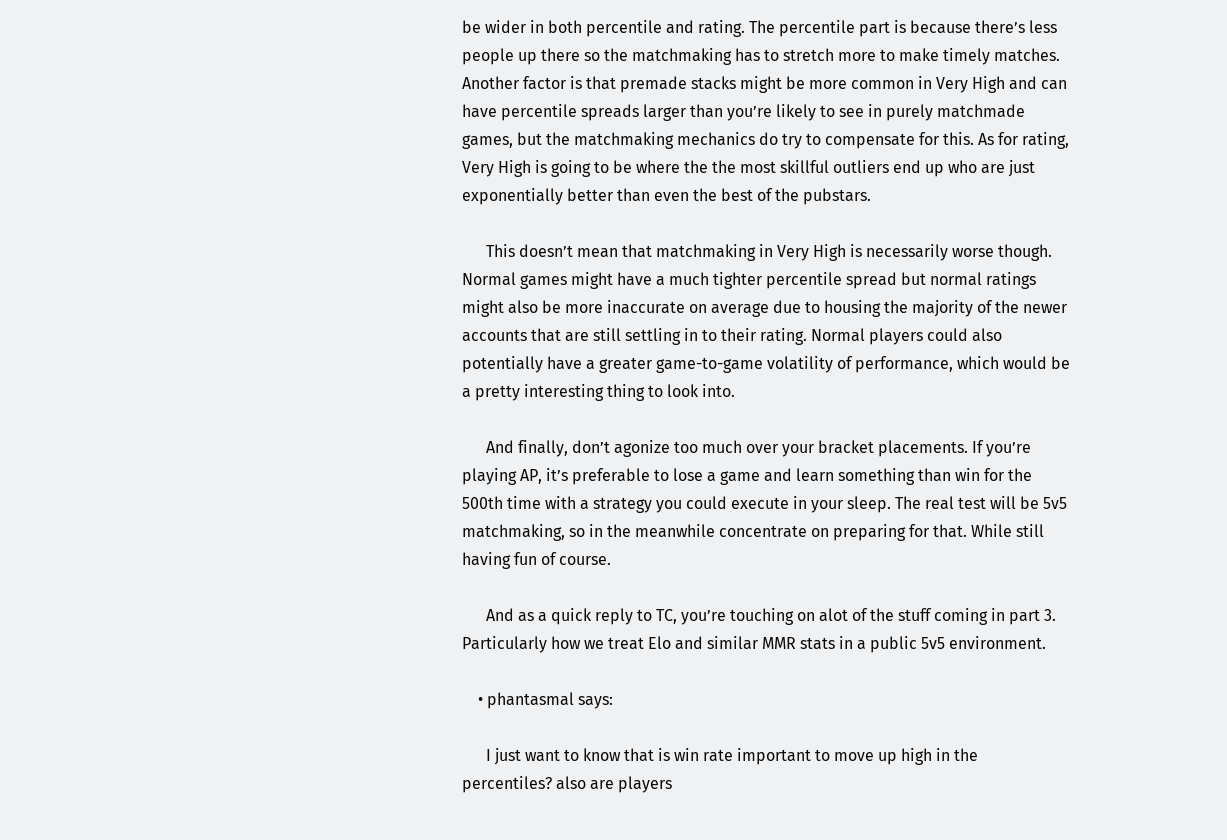be wider in both percentile and rating. The percentile part is because there’s less people up there so the matchmaking has to stretch more to make timely matches. Another factor is that premade stacks might be more common in Very High and can have percentile spreads larger than you’re likely to see in purely matchmade games, but the matchmaking mechanics do try to compensate for this. As for rating, Very High is going to be where the the most skillful outliers end up who are just exponentially better than even the best of the pubstars.

      This doesn’t mean that matchmaking in Very High is necessarily worse though. Normal games might have a much tighter percentile spread but normal ratings might also be more inaccurate on average due to housing the majority of the newer accounts that are still settling in to their rating. Normal players could also potentially have a greater game-to-game volatility of performance, which would be a pretty interesting thing to look into.

      And finally, don’t agonize too much over your bracket placements. If you’re playing AP, it’s preferable to lose a game and learn something than win for the 500th time with a strategy you could execute in your sleep. The real test will be 5v5 matchmaking, so in the meanwhile concentrate on preparing for that. While still having fun of course.

      And as a quick reply to TC, you’re touching on alot of the stuff coming in part 3. Particularly how we treat Elo and similar MMR stats in a public 5v5 environment.

    • phantasmal says:

      I just want to know that is win rate important to move up high in the percentiles? also are players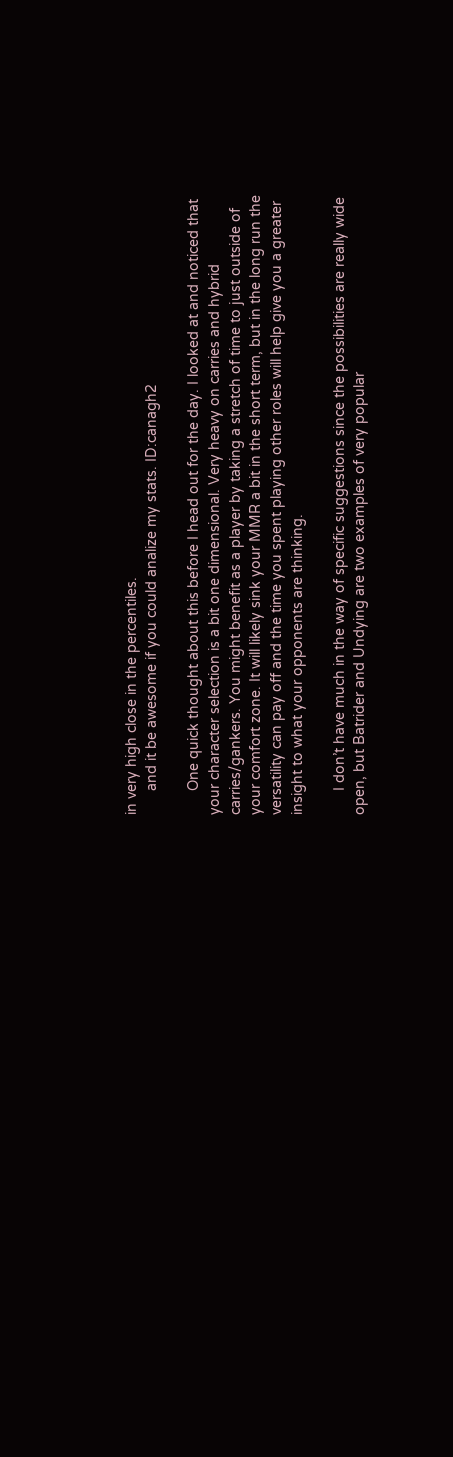in very high close in the percentiles.
      and it be awesome if you could analize my stats. ID:canagh2

      One quick thought about this before I head out for the day. I looked at and noticed that your character selection is a bit one dimensional. Very heavy on carries and hybrid carries/gankers. You might benefit as a player by taking a stretch of time to just outside of your comfort zone. It will likely sink your MMR a bit in the short term, but in the long run the versatility can pay off and the time you spent playing other roles will help give you a greater insight to what your opponents are thinking.

      I don’t have much in the way of specific suggestions since the possibilities are really wide open, but Batrider and Undying are two examples of very popular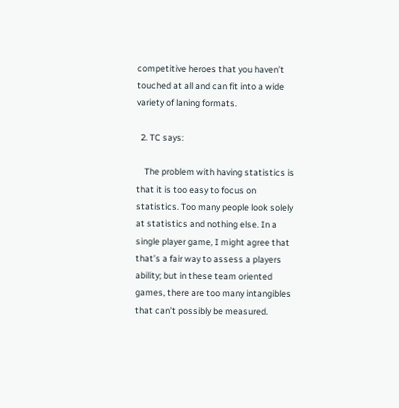competitive heroes that you haven’t touched at all and can fit into a wide variety of laning formats.

  2. TC says:

    The problem with having statistics is that it is too easy to focus on statistics. Too many people look solely at statistics and nothing else. In a single player game, I might agree that that’s a fair way to assess a players ability; but in these team oriented games, there are too many intangibles that can’t possibly be measured.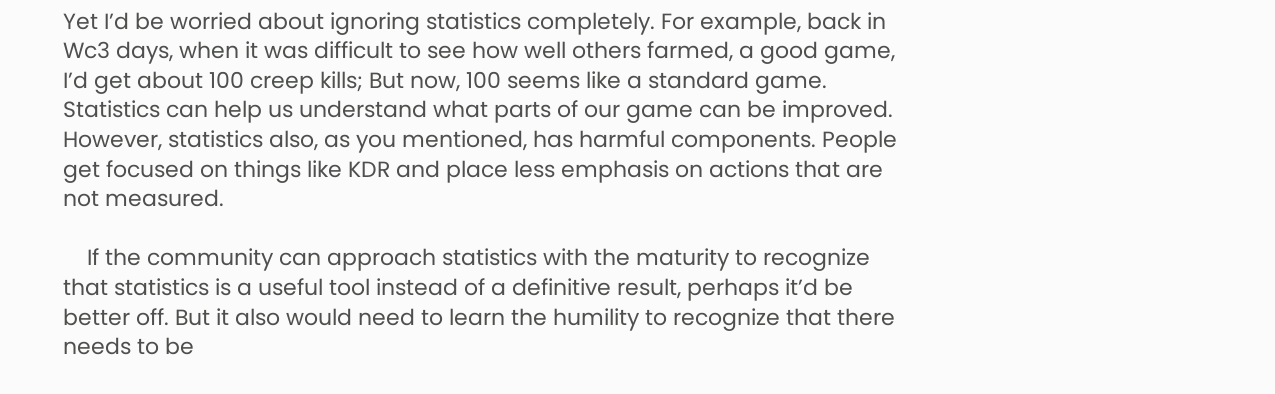Yet I’d be worried about ignoring statistics completely. For example, back in Wc3 days, when it was difficult to see how well others farmed, a good game, I’d get about 100 creep kills; But now, 100 seems like a standard game. Statistics can help us understand what parts of our game can be improved. However, statistics also, as you mentioned, has harmful components. People get focused on things like KDR and place less emphasis on actions that are not measured.

    If the community can approach statistics with the maturity to recognize that statistics is a useful tool instead of a definitive result, perhaps it’d be better off. But it also would need to learn the humility to recognize that there needs to be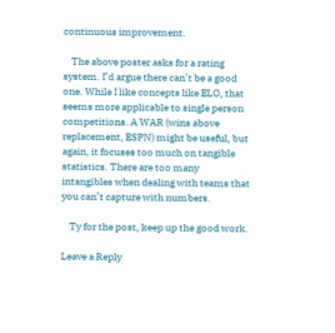continuous improvement.

    The above poster asks for a rating system. I’d argue there can’t be a good one. While I like concepts like ELO, that seems more applicable to single person competitions. A WAR (wins above replacement, ESPN) might be useful, but again, it focuses too much on tangible statistics. There are too many intangibles when dealing with teams that you can’t capture with numbers.

    Ty for the post, keep up the good work.

Leave a Reply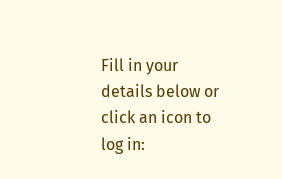Fill in your details below or click an icon to log in: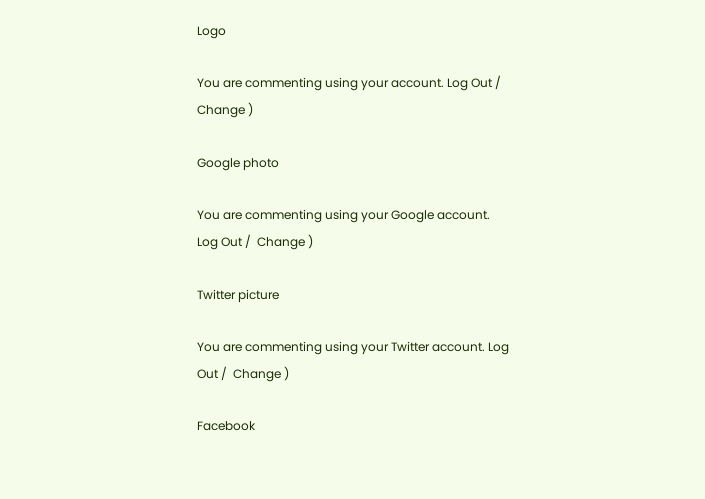Logo

You are commenting using your account. Log Out /  Change )

Google photo

You are commenting using your Google account. Log Out /  Change )

Twitter picture

You are commenting using your Twitter account. Log Out /  Change )

Facebook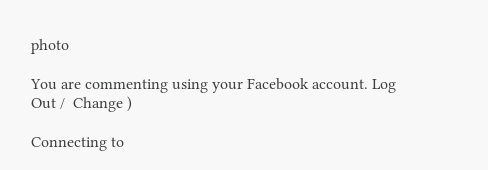photo

You are commenting using your Facebook account. Log Out /  Change )

Connecting to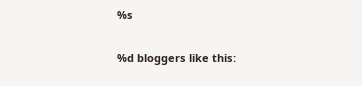%s

%d bloggers like this: